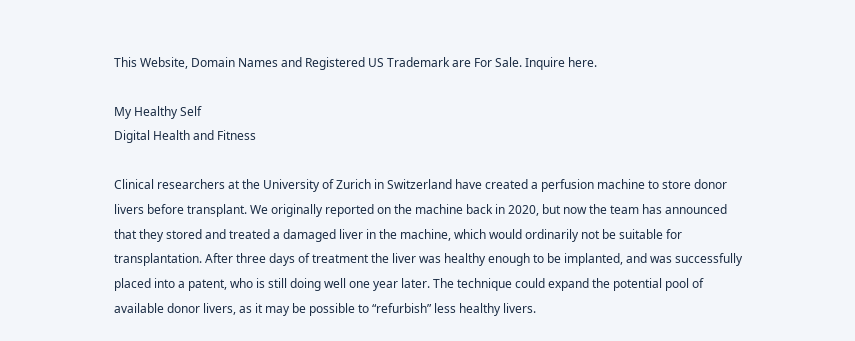This Website, Domain Names and Registered US Trademark are For Sale. Inquire here.

My Healthy Self
Digital Health and Fitness

Clinical researchers at the University of Zurich in Switzerland have created a perfusion machine to store donor livers before transplant. We originally reported on the machine back in 2020, but now the team has announced that they stored and treated a damaged liver in the machine, which would ordinarily not be suitable for transplantation. After three days of treatment the liver was healthy enough to be implanted, and was successfully placed into a patent, who is still doing well one year later. The technique could expand the potential pool of available donor livers, as it may be possible to “refurbish” less healthy livers.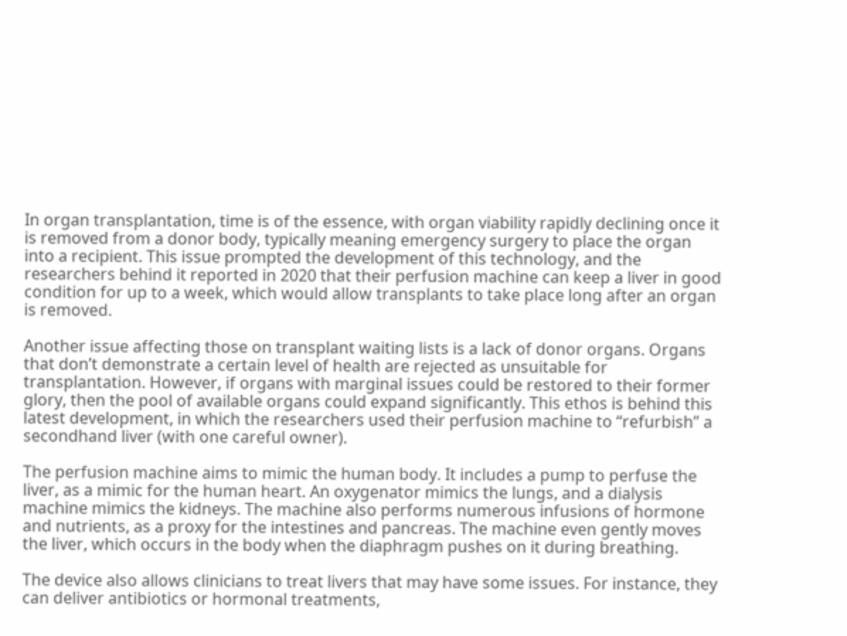In organ transplantation, time is of the essence, with organ viability rapidly declining once it is removed from a donor body, typically meaning emergency surgery to place the organ into a recipient. This issue prompted the development of this technology, and the researchers behind it reported in 2020 that their perfusion machine can keep a liver in good condition for up to a week, which would allow transplants to take place long after an organ is removed.

Another issue affecting those on transplant waiting lists is a lack of donor organs. Organs that don’t demonstrate a certain level of health are rejected as unsuitable for transplantation. However, if organs with marginal issues could be restored to their former glory, then the pool of available organs could expand significantly. This ethos is behind this latest development, in which the researchers used their perfusion machine to “refurbish” a secondhand liver (with one careful owner).

The perfusion machine aims to mimic the human body. It includes a pump to perfuse the liver, as a mimic for the human heart. An oxygenator mimics the lungs, and a dialysis machine mimics the kidneys. The machine also performs numerous infusions of hormone and nutrients, as a proxy for the intestines and pancreas. The machine even gently moves the liver, which occurs in the body when the diaphragm pushes on it during breathing.

The device also allows clinicians to treat livers that may have some issues. For instance, they can deliver antibiotics or hormonal treatments,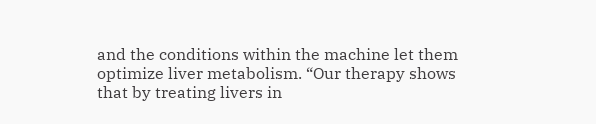and the conditions within the machine let them optimize liver metabolism. “Our therapy shows that by treating livers in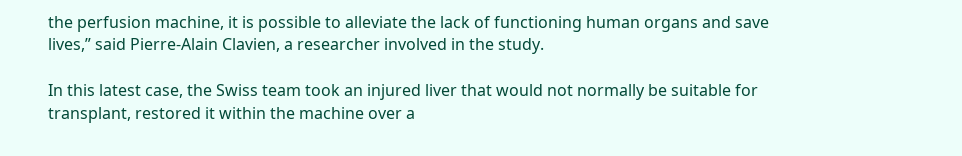the perfusion machine, it is possible to alleviate the lack of functioning human organs and save lives,” said Pierre-Alain Clavien, a researcher involved in the study.

In this latest case, the Swiss team took an injured liver that would not normally be suitable for transplant, restored it within the machine over a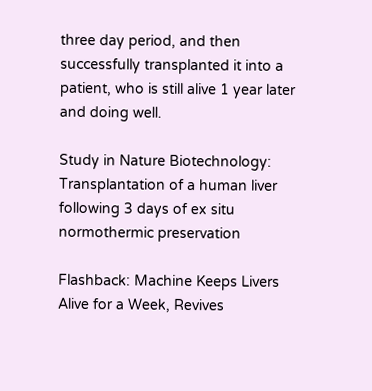three day period, and then successfully transplanted it into a patient, who is still alive 1 year later and doing well.

Study in Nature Biotechnology: Transplantation of a human liver following 3 days of ex situ normothermic preservation

Flashback: Machine Keeps Livers Alive for a Week, Revives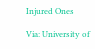Injured Ones

Via: University of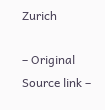Zurich

– Original Source link –